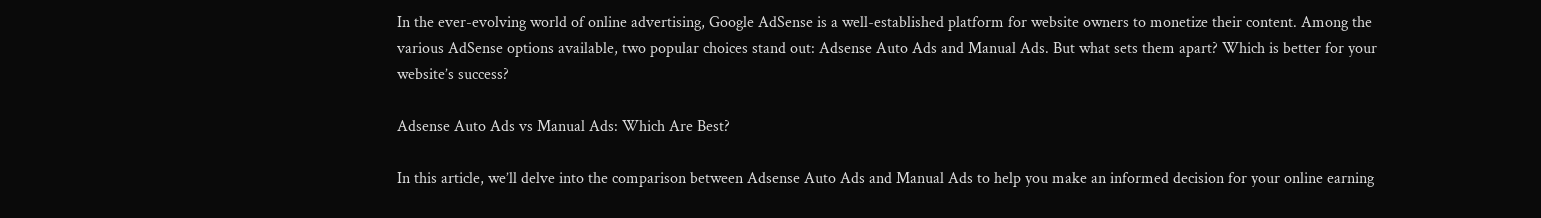In the ever-evolving world of online advertising, Google AdSense is a well-established platform for website owners to monetize their content. Among the various AdSense options available, two popular choices stand out: Adsense Auto Ads and Manual Ads. But what sets them apart? Which is better for your website’s success?

Adsense Auto Ads vs Manual Ads: Which Are Best?

In this article, we’ll delve into the comparison between Adsense Auto Ads and Manual Ads to help you make an informed decision for your online earning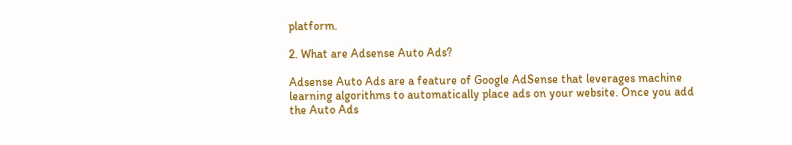platform.

2. What are Adsense Auto Ads?

Adsense Auto Ads are a feature of Google AdSense that leverages machine learning algorithms to automatically place ads on your website. Once you add the Auto Ads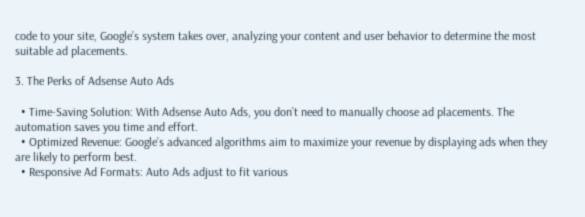code to your site, Google’s system takes over, analyzing your content and user behavior to determine the most suitable ad placements.

3. The Perks of Adsense Auto Ads

  • Time-Saving Solution: With Adsense Auto Ads, you don’t need to manually choose ad placements. The automation saves you time and effort.
  • Optimized Revenue: Google’s advanced algorithms aim to maximize your revenue by displaying ads when they are likely to perform best.
  • Responsive Ad Formats: Auto Ads adjust to fit various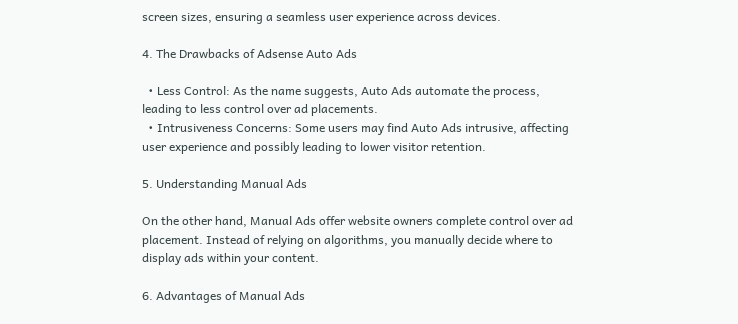screen sizes, ensuring a seamless user experience across devices.

4. The Drawbacks of Adsense Auto Ads

  • Less Control: As the name suggests, Auto Ads automate the process, leading to less control over ad placements.
  • Intrusiveness Concerns: Some users may find Auto Ads intrusive, affecting user experience and possibly leading to lower visitor retention.

5. Understanding Manual Ads

On the other hand, Manual Ads offer website owners complete control over ad placement. Instead of relying on algorithms, you manually decide where to display ads within your content.

6. Advantages of Manual Ads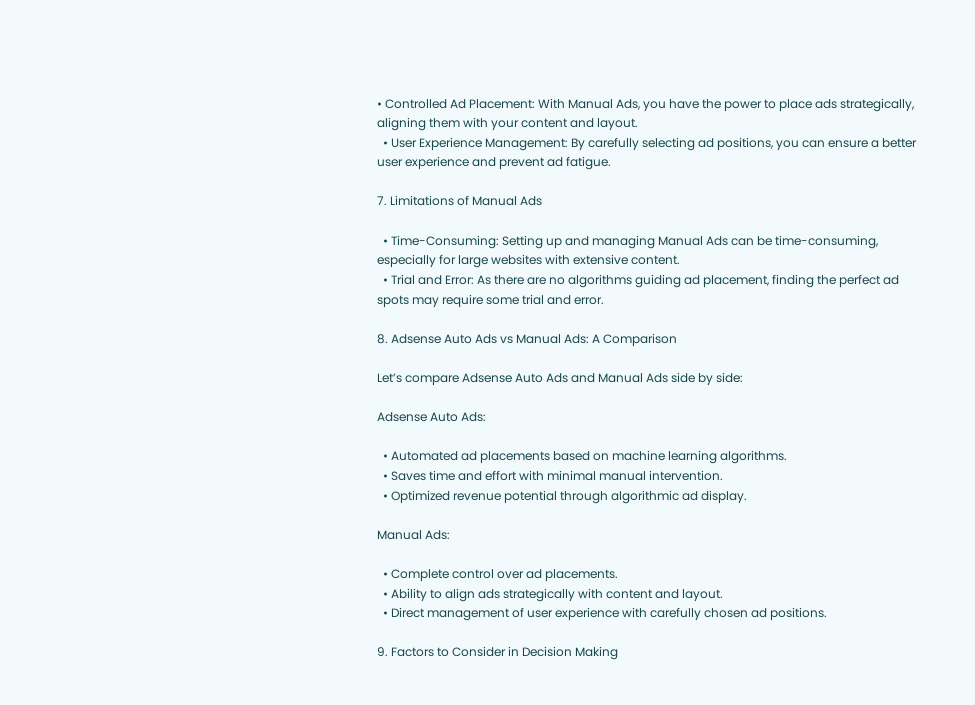• Controlled Ad Placement: With Manual Ads, you have the power to place ads strategically, aligning them with your content and layout.
  • User Experience Management: By carefully selecting ad positions, you can ensure a better user experience and prevent ad fatigue.

7. Limitations of Manual Ads

  • Time-Consuming: Setting up and managing Manual Ads can be time-consuming, especially for large websites with extensive content.
  • Trial and Error: As there are no algorithms guiding ad placement, finding the perfect ad spots may require some trial and error.

8. Adsense Auto Ads vs Manual Ads: A Comparison

Let’s compare Adsense Auto Ads and Manual Ads side by side:

Adsense Auto Ads:

  • Automated ad placements based on machine learning algorithms.
  • Saves time and effort with minimal manual intervention.
  • Optimized revenue potential through algorithmic ad display.

Manual Ads:

  • Complete control over ad placements.
  • Ability to align ads strategically with content and layout.
  • Direct management of user experience with carefully chosen ad positions.

9. Factors to Consider in Decision Making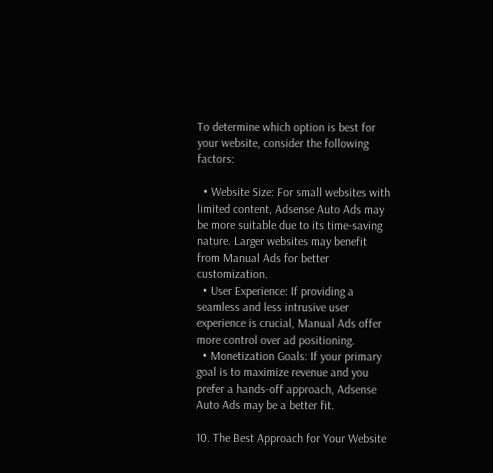To determine which option is best for your website, consider the following factors:

  • Website Size: For small websites with limited content, Adsense Auto Ads may be more suitable due to its time-saving nature. Larger websites may benefit from Manual Ads for better customization.
  • User Experience: If providing a seamless and less intrusive user experience is crucial, Manual Ads offer more control over ad positioning.
  • Monetization Goals: If your primary goal is to maximize revenue and you prefer a hands-off approach, Adsense Auto Ads may be a better fit.

10. The Best Approach for Your Website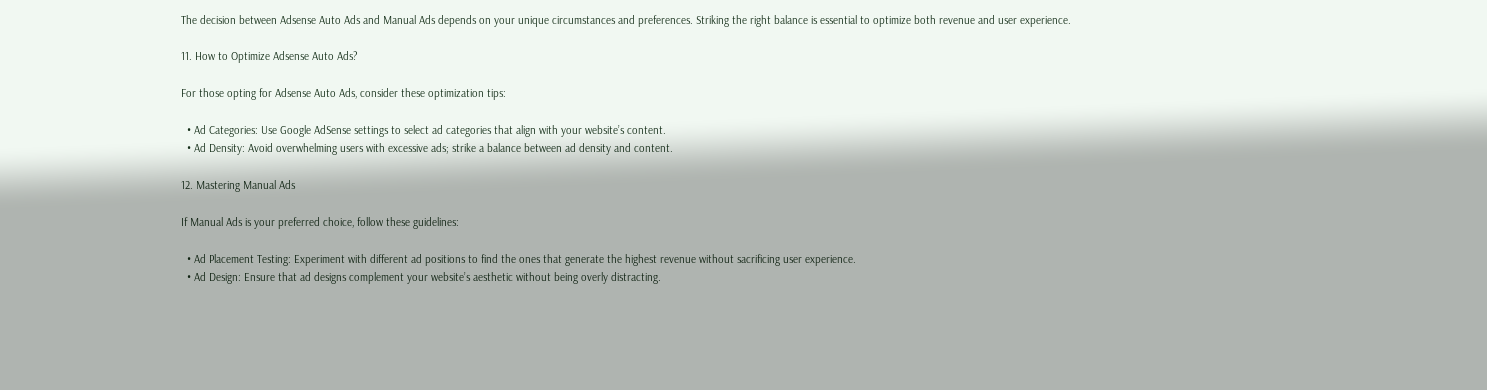The decision between Adsense Auto Ads and Manual Ads depends on your unique circumstances and preferences. Striking the right balance is essential to optimize both revenue and user experience.

11. How to Optimize Adsense Auto Ads?

For those opting for Adsense Auto Ads, consider these optimization tips:

  • Ad Categories: Use Google AdSense settings to select ad categories that align with your website’s content.
  • Ad Density: Avoid overwhelming users with excessive ads; strike a balance between ad density and content.

12. Mastering Manual Ads

If Manual Ads is your preferred choice, follow these guidelines:

  • Ad Placement Testing: Experiment with different ad positions to find the ones that generate the highest revenue without sacrificing user experience.
  • Ad Design: Ensure that ad designs complement your website’s aesthetic without being overly distracting.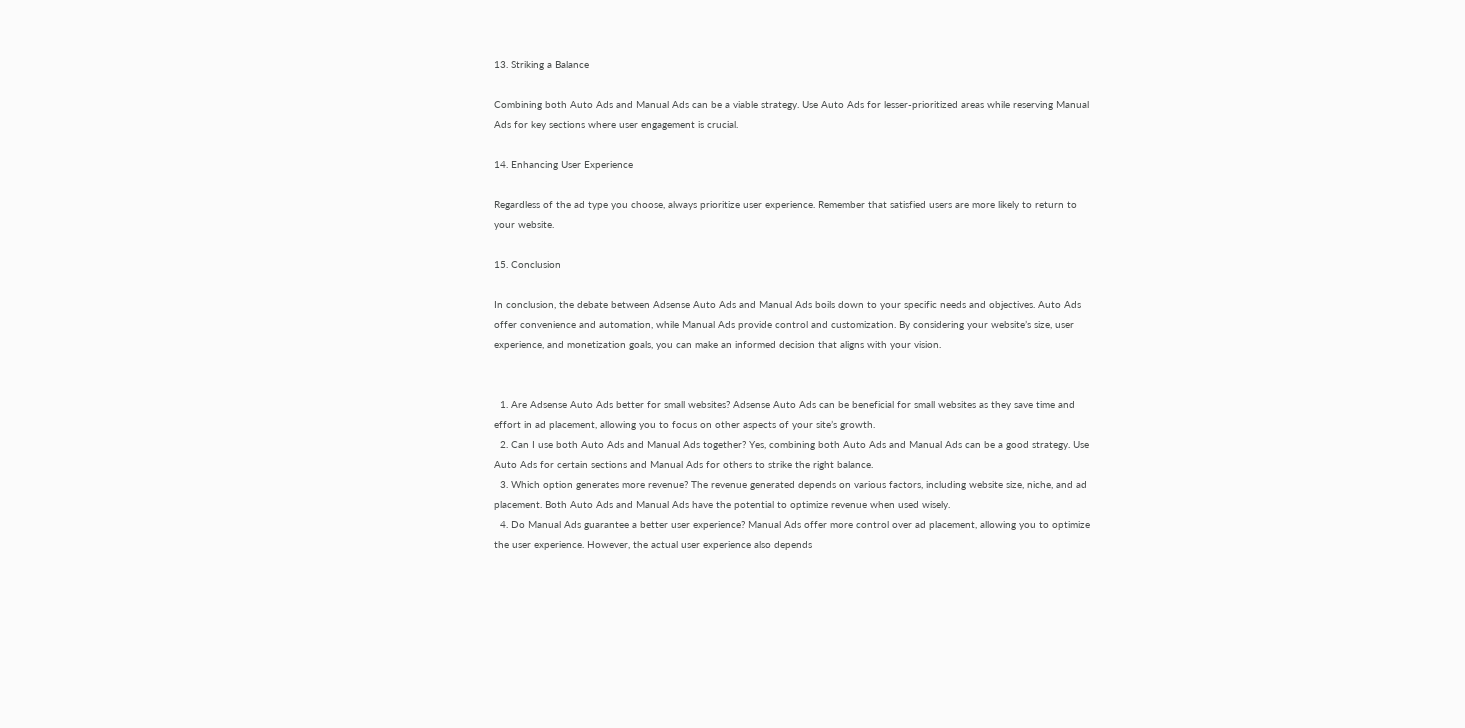13. Striking a Balance

Combining both Auto Ads and Manual Ads can be a viable strategy. Use Auto Ads for lesser-prioritized areas while reserving Manual Ads for key sections where user engagement is crucial.

14. Enhancing User Experience

Regardless of the ad type you choose, always prioritize user experience. Remember that satisfied users are more likely to return to your website.

15. Conclusion

In conclusion, the debate between Adsense Auto Ads and Manual Ads boils down to your specific needs and objectives. Auto Ads offer convenience and automation, while Manual Ads provide control and customization. By considering your website’s size, user experience, and monetization goals, you can make an informed decision that aligns with your vision.


  1. Are Adsense Auto Ads better for small websites? Adsense Auto Ads can be beneficial for small websites as they save time and effort in ad placement, allowing you to focus on other aspects of your site’s growth.
  2. Can I use both Auto Ads and Manual Ads together? Yes, combining both Auto Ads and Manual Ads can be a good strategy. Use Auto Ads for certain sections and Manual Ads for others to strike the right balance.
  3. Which option generates more revenue? The revenue generated depends on various factors, including website size, niche, and ad placement. Both Auto Ads and Manual Ads have the potential to optimize revenue when used wisely.
  4. Do Manual Ads guarantee a better user experience? Manual Ads offer more control over ad placement, allowing you to optimize the user experience. However, the actual user experience also depends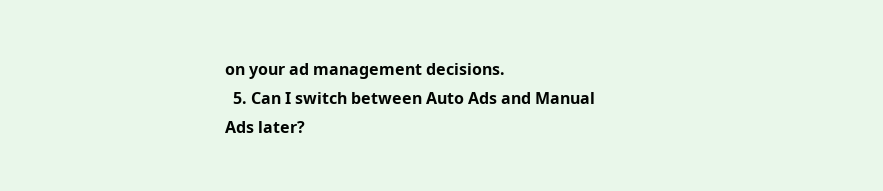on your ad management decisions.
  5. Can I switch between Auto Ads and Manual Ads later?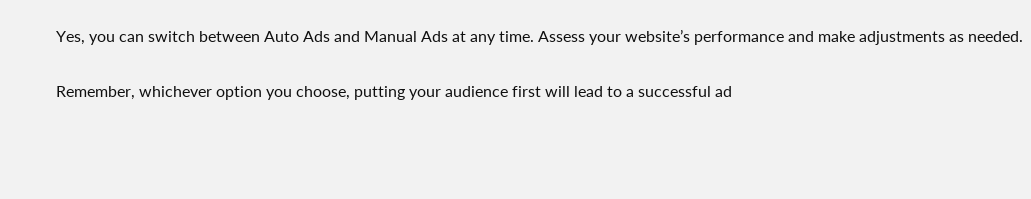Yes, you can switch between Auto Ads and Manual Ads at any time. Assess your website’s performance and make adjustments as needed.

Remember, whichever option you choose, putting your audience first will lead to a successful ad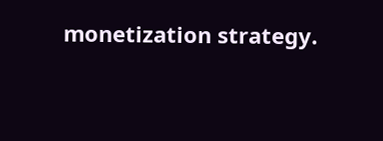monetization strategy.